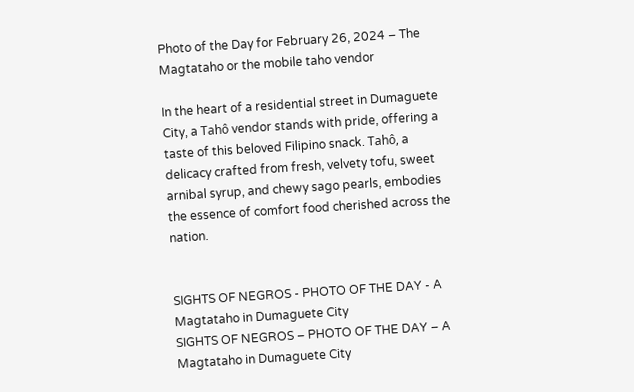Photo of the Day for February 26, 2024 – The Magtataho or the mobile taho vendor

In the heart of a residential street in Dumaguete City, a Tahô vendor stands with pride, offering a taste of this beloved Filipino snack. Tahô, a delicacy crafted from fresh, velvety tofu, sweet arnibal syrup, and chewy sago pearls, embodies the essence of comfort food cherished across the nation.


SIGHTS OF NEGROS - PHOTO OF THE DAY - A Magtataho in Dumaguete City
SIGHTS OF NEGROS – PHOTO OF THE DAY – A Magtataho in Dumaguete City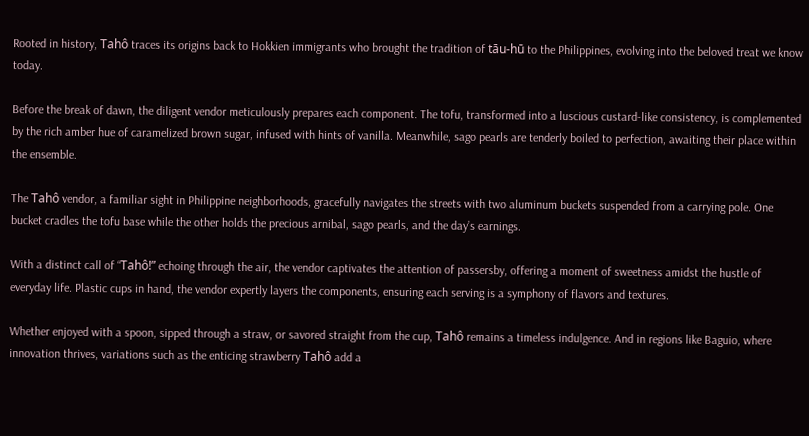Rooted in history, Tahô traces its origins back to Hokkien immigrants who brought the tradition of tāu-hū to the Philippines, evolving into the beloved treat we know today.

Before the break of dawn, the diligent vendor meticulously prepares each component. The tofu, transformed into a luscious custard-like consistency, is complemented by the rich amber hue of caramelized brown sugar, infused with hints of vanilla. Meanwhile, sago pearls are tenderly boiled to perfection, awaiting their place within the ensemble.

The Tahô vendor, a familiar sight in Philippine neighborhoods, gracefully navigates the streets with two aluminum buckets suspended from a carrying pole. One bucket cradles the tofu base while the other holds the precious arnibal, sago pearls, and the day’s earnings.

With a distinct call of “Tahô!” echoing through the air, the vendor captivates the attention of passersby, offering a moment of sweetness amidst the hustle of everyday life. Plastic cups in hand, the vendor expertly layers the components, ensuring each serving is a symphony of flavors and textures.

Whether enjoyed with a spoon, sipped through a straw, or savored straight from the cup, Tahô remains a timeless indulgence. And in regions like Baguio, where innovation thrives, variations such as the enticing strawberry Tahô add a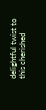delightful twist to this cherished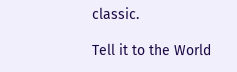classic.

Tell it to the World